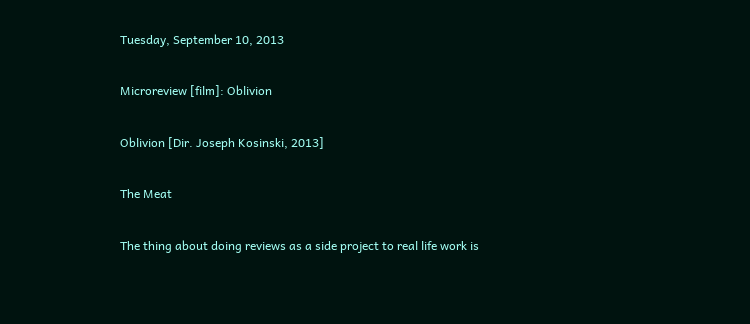Tuesday, September 10, 2013

Microreview [film]: Oblivion

Oblivion [Dir. Joseph Kosinski, 2013]

The Meat

The thing about doing reviews as a side project to real life work is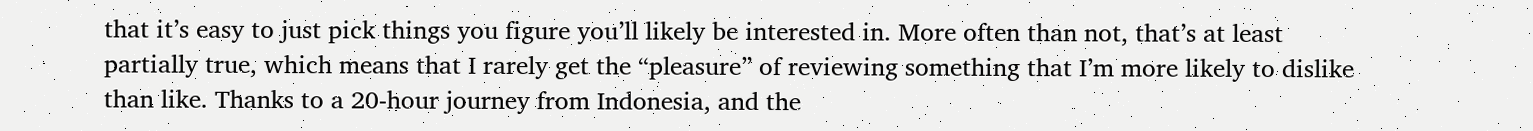that it’s easy to just pick things you figure you’ll likely be interested in. More often than not, that’s at least partially true, which means that I rarely get the “pleasure” of reviewing something that I’m more likely to dislike than like. Thanks to a 20-hour journey from Indonesia, and the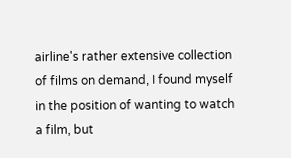airline's rather extensive collection of films on demand, I found myself in the position of wanting to watch a film, but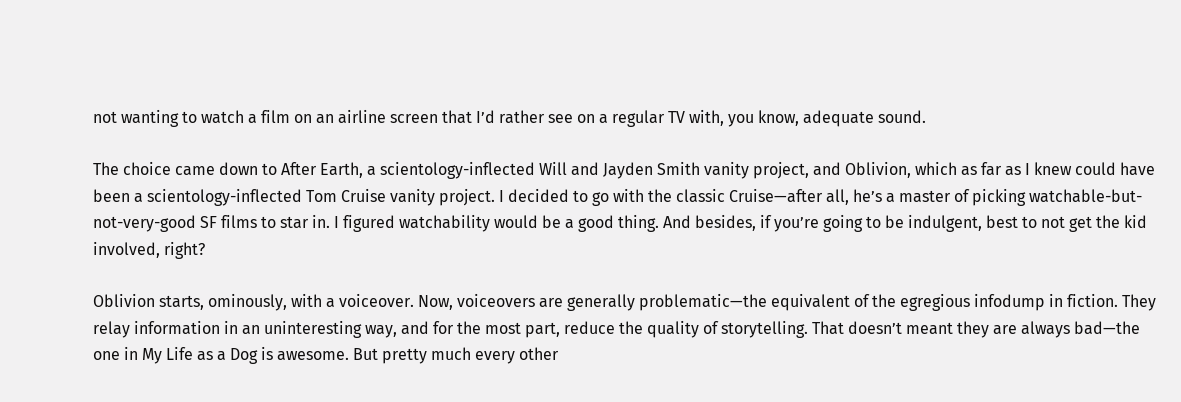not wanting to watch a film on an airline screen that I’d rather see on a regular TV with, you know, adequate sound.

The choice came down to After Earth, a scientology-inflected Will and Jayden Smith vanity project, and Oblivion, which as far as I knew could have been a scientology-inflected Tom Cruise vanity project. I decided to go with the classic Cruise—after all, he’s a master of picking watchable-but-not-very-good SF films to star in. I figured watchability would be a good thing. And besides, if you’re going to be indulgent, best to not get the kid involved, right?

Oblivion starts, ominously, with a voiceover. Now, voiceovers are generally problematic—the equivalent of the egregious infodump in fiction. They relay information in an uninteresting way, and for the most part, reduce the quality of storytelling. That doesn’t meant they are always bad—the one in My Life as a Dog is awesome. But pretty much every other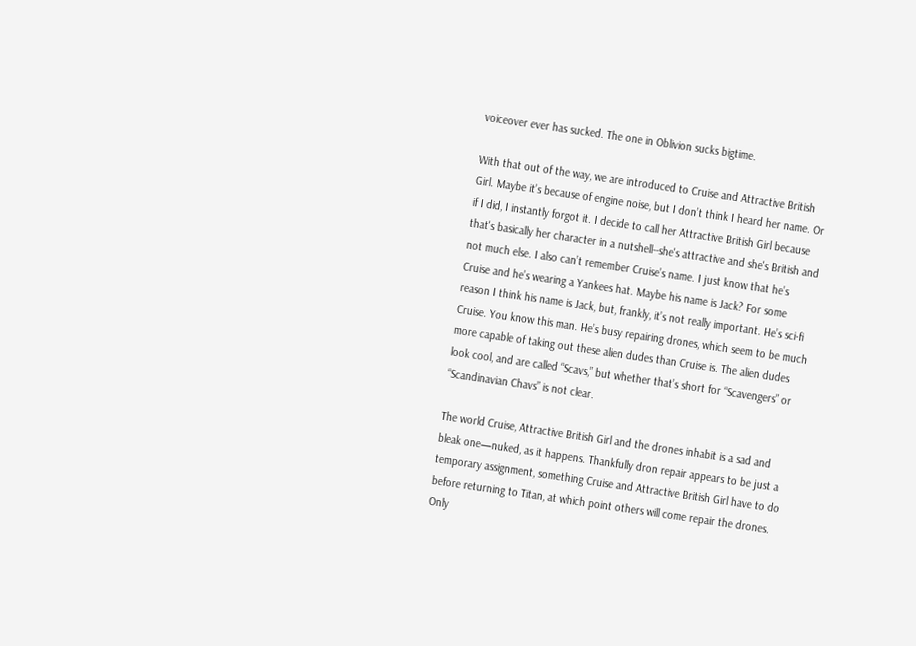voiceover ever has sucked. The one in Oblivion sucks bigtime.

With that out of the way, we are introduced to Cruise and Attractive British Girl. Maybe it’s because of engine noise, but I don’t think I heard her name. Or if I did, I instantly forgot it. I decide to call her Attractive British Girl because that's basically her character in a nutshell--she's attractive and she's British and not much else. I also can’t remember Cruise’s name. I just know that he’s Cruise and he’s wearing a Yankees hat. Maybe his name is Jack? For some reason I think his name is Jack, but, frankly, it’s not really important. He’s sci-fi Cruise. You know this man. He’s busy repairing drones, which seem to be much more capable of taking out these alien dudes than Cruise is. The alien dudes look cool, and are called “Scavs,” but whether that’s short for “Scavengers” or “Scandinavian Chavs” is not clear.

The world Cruise, Attractive British Girl and the drones inhabit is a sad and bleak one—nuked, as it happens. Thankfully dron repair appears to be just a temporary assignment, something Cruise and Attractive British Girl have to do before returning to Titan, at which point others will come repair the drones. Only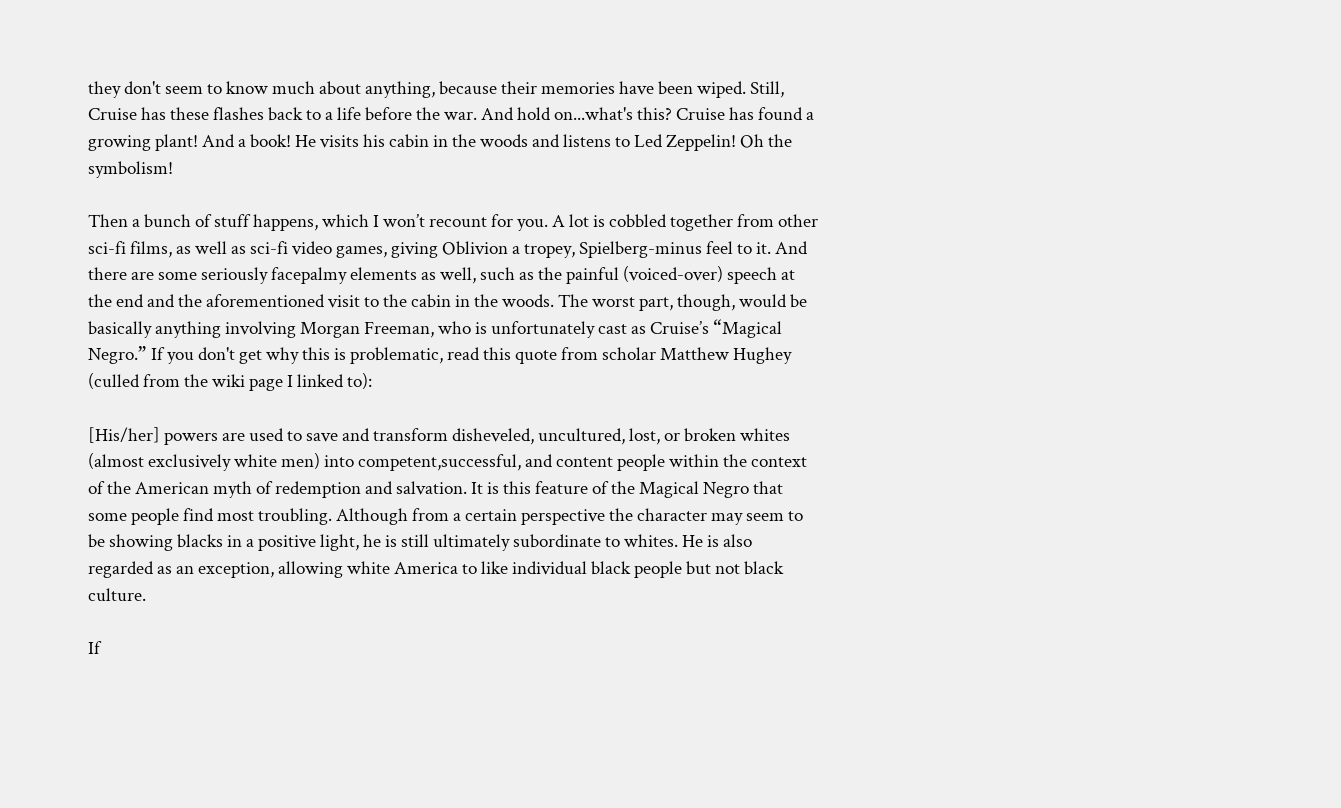they don't seem to know much about anything, because their memories have been wiped. Still, Cruise has these flashes back to a life before the war. And hold on...what's this? Cruise has found a growing plant! And a book! He visits his cabin in the woods and listens to Led Zeppelin! Oh the symbolism!

Then a bunch of stuff happens, which I won’t recount for you. A lot is cobbled together from other sci-fi films, as well as sci-fi video games, giving Oblivion a tropey, Spielberg-minus feel to it. And there are some seriously facepalmy elements as well, such as the painful (voiced-over) speech at the end and the aforementioned visit to the cabin in the woods. The worst part, though, would be basically anything involving Morgan Freeman, who is unfortunately cast as Cruise’s “Magical Negro.” If you don't get why this is problematic, read this quote from scholar Matthew Hughey (culled from the wiki page I linked to):

[His/her] powers are used to save and transform disheveled, uncultured, lost, or broken whites (almost exclusively white men) into competent,successful, and content people within the context of the American myth of redemption and salvation. It is this feature of the Magical Negro that some people find most troubling. Although from a certain perspective the character may seem to be showing blacks in a positive light, he is still ultimately subordinate to whites. He is also regarded as an exception, allowing white America to like individual black people but not black culture.

If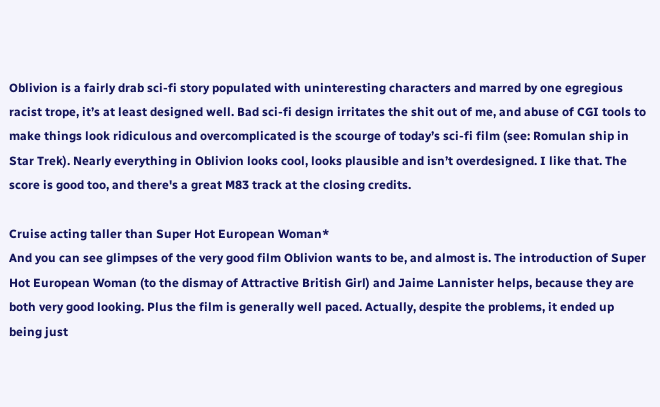Oblivion is a fairly drab sci-fi story populated with uninteresting characters and marred by one egregious racist trope, it’s at least designed well. Bad sci-fi design irritates the shit out of me, and abuse of CGI tools to make things look ridiculous and overcomplicated is the scourge of today’s sci-fi film (see: Romulan ship in Star Trek). Nearly everything in Oblivion looks cool, looks plausible and isn’t overdesigned. I like that. The score is good too, and there's a great M83 track at the closing credits.

Cruise acting taller than Super Hot European Woman*
And you can see glimpses of the very good film Oblivion wants to be, and almost is. The introduction of Super Hot European Woman (to the dismay of Attractive British Girl) and Jaime Lannister helps, because they are both very good looking. Plus the film is generally well paced. Actually, despite the problems, it ended up being just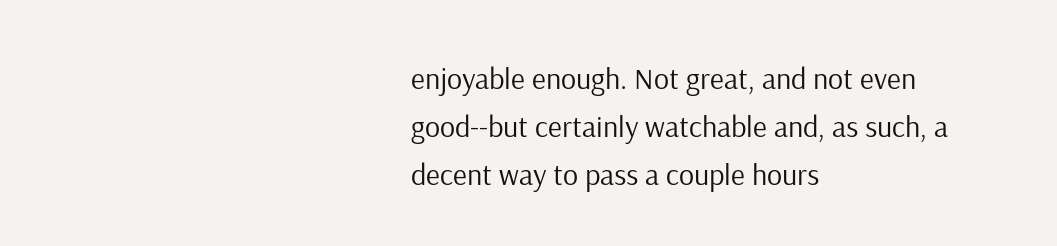enjoyable enough. Not great, and not even good--but certainly watchable and, as such, a decent way to pass a couple hours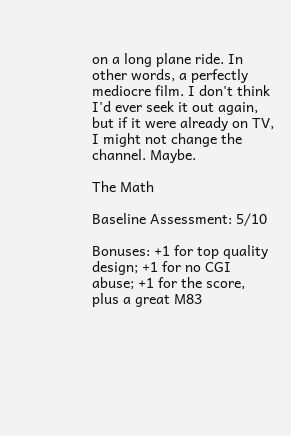on a long plane ride. In other words, a perfectly mediocre film. I don't think I'd ever seek it out again, but if it were already on TV, I might not change the channel. Maybe.

The Math

Baseline Assessment: 5/10

Bonuses: +1 for top quality design; +1 for no CGI abuse; +1 for the score, plus a great M83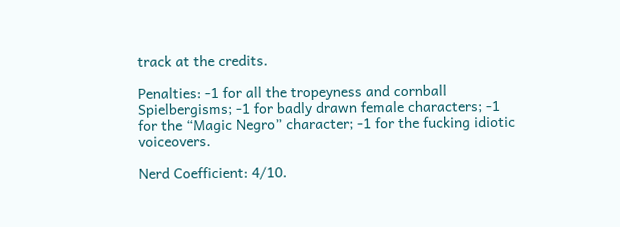track at the credits.

Penalties: -1 for all the tropeyness and cornball Spielbergisms; -1 for badly drawn female characters; -1 for the “Magic Negro” character; -1 for the fucking idiotic voiceovers.

Nerd Coefficient: 4/10.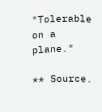"Tolerable on a plane."

** Source.